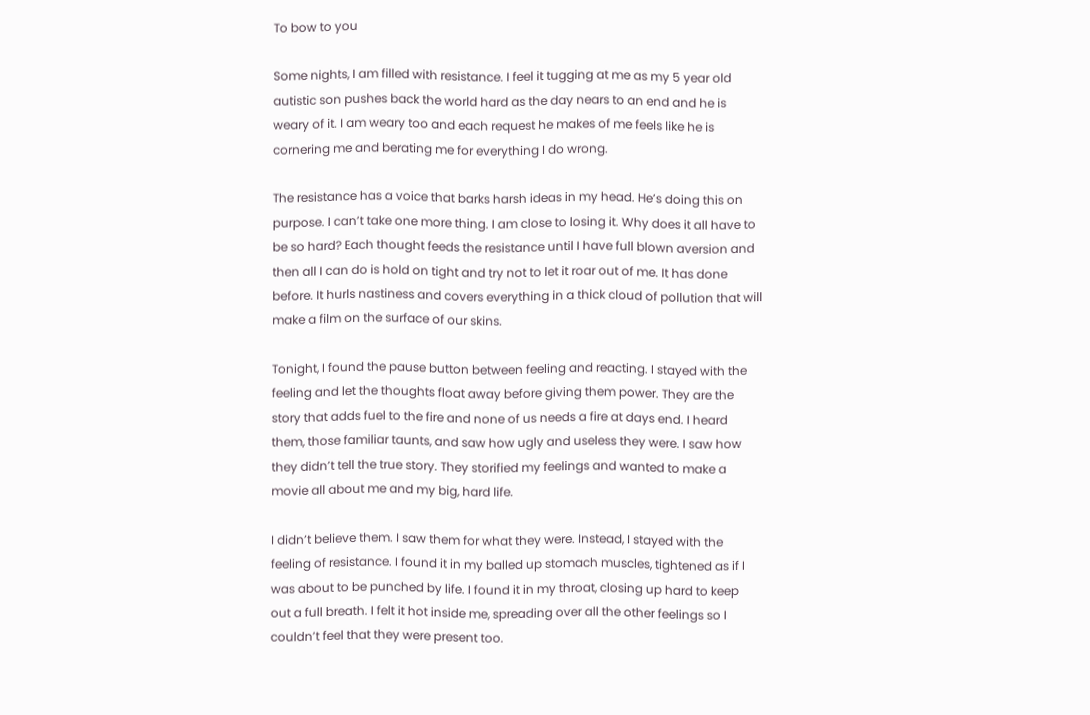To bow to you

Some nights, I am filled with resistance. I feel it tugging at me as my 5 year old autistic son pushes back the world hard as the day nears to an end and he is weary of it. I am weary too and each request he makes of me feels like he is cornering me and berating me for everything I do wrong.

The resistance has a voice that barks harsh ideas in my head. He’s doing this on purpose. I can’t take one more thing. I am close to losing it. Why does it all have to be so hard? Each thought feeds the resistance until I have full blown aversion and then all I can do is hold on tight and try not to let it roar out of me. It has done before. It hurls nastiness and covers everything in a thick cloud of pollution that will make a film on the surface of our skins.

Tonight, I found the pause button between feeling and reacting. I stayed with the feeling and let the thoughts float away before giving them power. They are the story that adds fuel to the fire and none of us needs a fire at days end. I heard them, those familiar taunts, and saw how ugly and useless they were. I saw how they didn’t tell the true story. They storified my feelings and wanted to make a movie all about me and my big, hard life.

I didn’t believe them. I saw them for what they were. Instead, I stayed with the feeling of resistance. I found it in my balled up stomach muscles, tightened as if I was about to be punched by life. I found it in my throat, closing up hard to keep out a full breath. I felt it hot inside me, spreading over all the other feelings so I couldn’t feel that they were present too.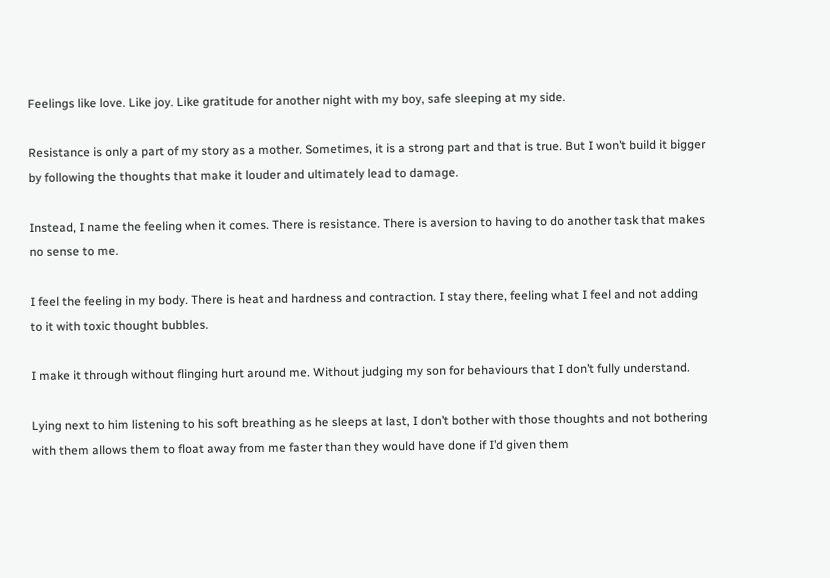Feelings like love. Like joy. Like gratitude for another night with my boy, safe sleeping at my side.

Resistance is only a part of my story as a mother. Sometimes, it is a strong part and that is true. But I won’t build it bigger by following the thoughts that make it louder and ultimately lead to damage.

Instead, I name the feeling when it comes. There is resistance. There is aversion to having to do another task that makes no sense to me.

I feel the feeling in my body. There is heat and hardness and contraction. I stay there, feeling what I feel and not adding to it with toxic thought bubbles.

I make it through without flinging hurt around me. Without judging my son for behaviours that I don’t fully understand.

Lying next to him listening to his soft breathing as he sleeps at last, I don’t bother with those thoughts and not bothering with them allows them to float away from me faster than they would have done if I’d given them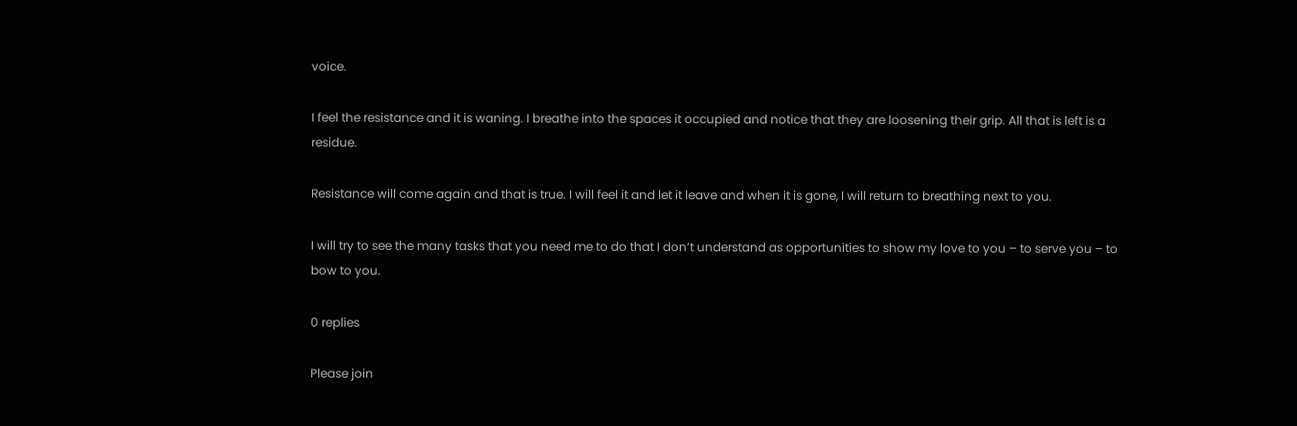voice.

I feel the resistance and it is waning. I breathe into the spaces it occupied and notice that they are loosening their grip. All that is left is a residue.

Resistance will come again and that is true. I will feel it and let it leave and when it is gone, I will return to breathing next to you.

I will try to see the many tasks that you need me to do that I don’t understand as opportunities to show my love to you – to serve you – to bow to you.

0 replies

Please join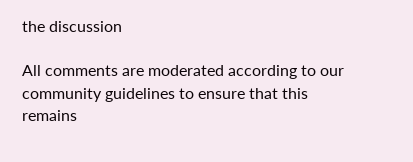the discussion

All comments are moderated according to our community guidelines to ensure that this remains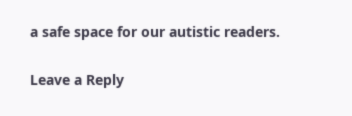a safe space for our autistic readers.

Leave a Reply